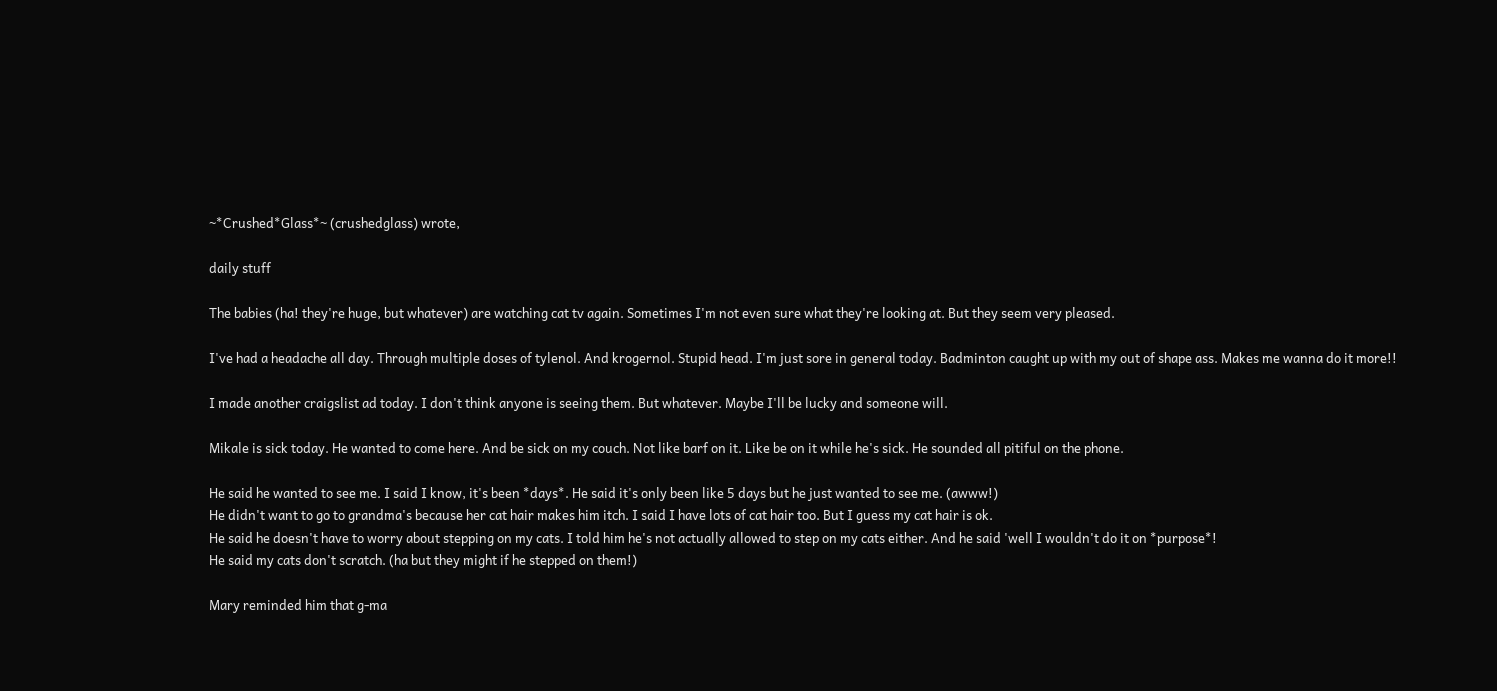~*Crushed*Glass*~ (crushedglass) wrote,

daily stuff

The babies (ha! they're huge, but whatever) are watching cat tv again. Sometimes I'm not even sure what they're looking at. But they seem very pleased.

I've had a headache all day. Through multiple doses of tylenol. And krogernol. Stupid head. I'm just sore in general today. Badminton caught up with my out of shape ass. Makes me wanna do it more!!

I made another craigslist ad today. I don't think anyone is seeing them. But whatever. Maybe I'll be lucky and someone will.

Mikale is sick today. He wanted to come here. And be sick on my couch. Not like barf on it. Like be on it while he's sick. He sounded all pitiful on the phone.

He said he wanted to see me. I said I know, it's been *days*. He said it's only been like 5 days but he just wanted to see me. (awww!)
He didn't want to go to grandma's because her cat hair makes him itch. I said I have lots of cat hair too. But I guess my cat hair is ok.
He said he doesn't have to worry about stepping on my cats. I told him he's not actually allowed to step on my cats either. And he said 'well I wouldn't do it on *purpose*!
He said my cats don't scratch. (ha but they might if he stepped on them!)

Mary reminded him that g-ma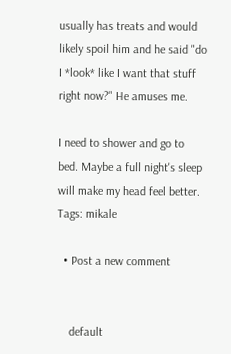usually has treats and would likely spoil him and he said "do I *look* like I want that stuff right now?" He amuses me.

I need to shower and go to bed. Maybe a full night's sleep will make my head feel better.
Tags: mikale

  • Post a new comment


    default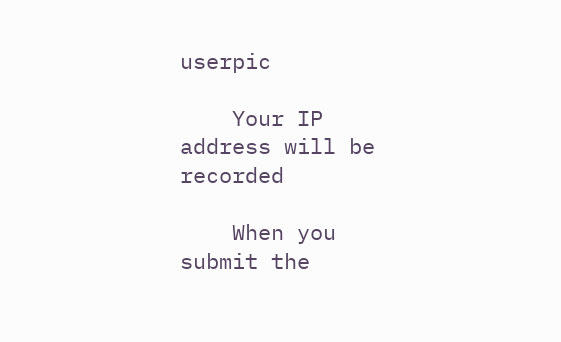userpic

    Your IP address will be recorded

    When you submit the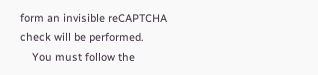form an invisible reCAPTCHA check will be performed.
    You must follow the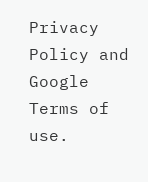Privacy Policy and Google Terms of use.